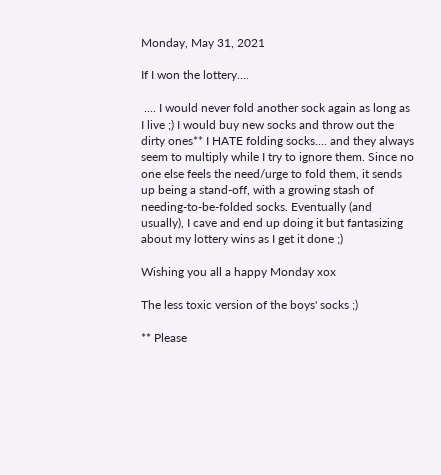Monday, May 31, 2021

If I won the lottery....

 .... I would never fold another sock again as long as I live ;) I would buy new socks and throw out the dirty ones** I HATE folding socks.... and they always seem to multiply while I try to ignore them. Since no one else feels the need/urge to fold them, it sends up being a stand-off, with a growing stash of needing-to-be-folded socks. Eventually (and usually), I cave and end up doing it but fantasizing about my lottery wins as I get it done ;)

Wishing you all a happy Monday xox

The less toxic version of the boys' socks ;)

** Please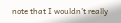note that I wouldn't really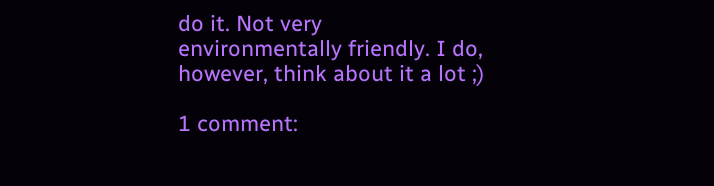do it. Not very environmentally friendly. I do, however, think about it a lot ;)

1 comment: